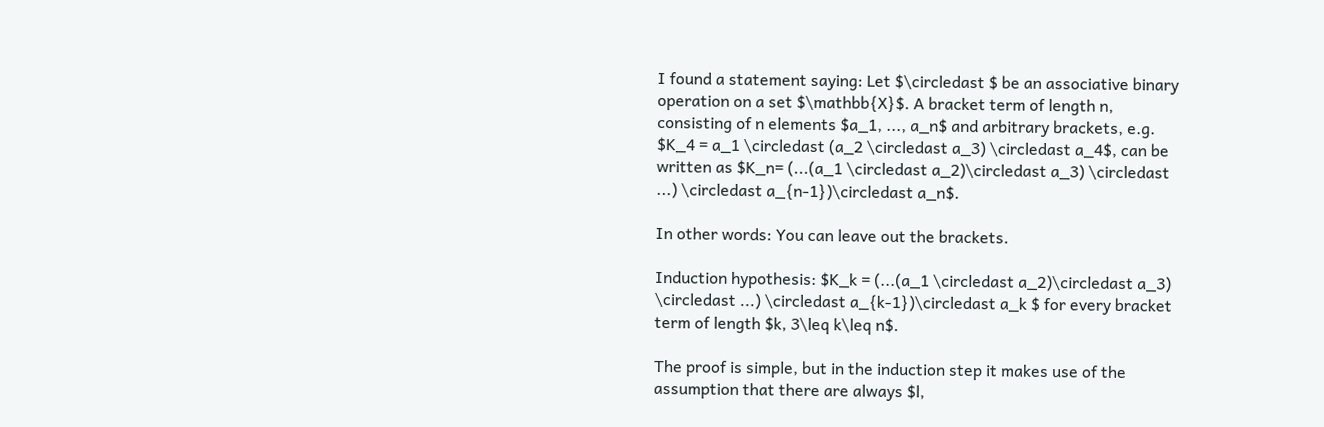I found a statement saying: Let $\circledast $ be an associative binary operation on a set $\mathbb{X}$. A bracket term of length n, consisting of n elements $a_1, ..., a_n$ and arbitrary brackets, e.g. $K_4 = a_1 \circledast (a_2 \circledast a_3) \circledast a_4$, can be written as $K_n= (...(a_1 \circledast a_2)\circledast a_3) \circledast ...) \circledast a_{n-1})\circledast a_n$.

In other words: You can leave out the brackets.

Induction hypothesis: $K_k = (...(a_1 \circledast a_2)\circledast a_3) \circledast ...) \circledast a_{k-1})\circledast a_k $ for every bracket term of length $k, 3\leq k\leq n$.

The proof is simple, but in the induction step it makes use of the assumption that there are always $l,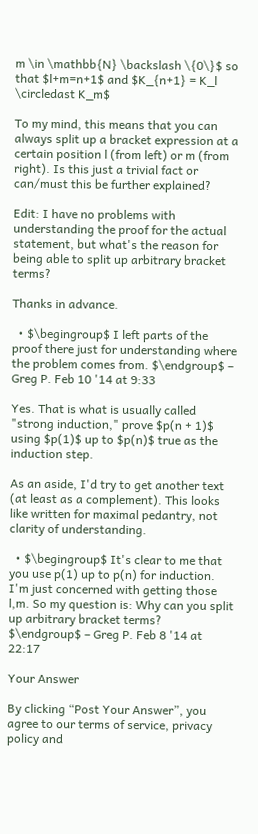m \in \mathbb{N} \backslash \{0\}$ so that $l+m=n+1$ and $K_{n+1} = K_l \circledast K_m$

To my mind, this means that you can always split up a bracket expression at a certain position l (from left) or m (from right). Is this just a trivial fact or can/must this be further explained?

Edit: I have no problems with understanding the proof for the actual statement, but what's the reason for being able to split up arbitrary bracket terms?

Thanks in advance.

  • $\begingroup$ I left parts of the proof there just for understanding where the problem comes from. $\endgroup$ – Greg P. Feb 10 '14 at 9:33

Yes. That is what is usually called "strong induction," prove $p(n + 1)$ using $p(1)$ up to $p(n)$ true as the induction step.

As an aside, I'd try to get another text (at least as a complement). This looks like written for maximal pedantry, not clarity of understanding.

  • $\begingroup$ It's clear to me that you use p(1) up to p(n) for induction. I'm just concerned with getting those l,m. So my question is: Why can you split up arbitrary bracket terms? $\endgroup$ – Greg P. Feb 8 '14 at 22:17

Your Answer

By clicking “Post Your Answer”, you agree to our terms of service, privacy policy and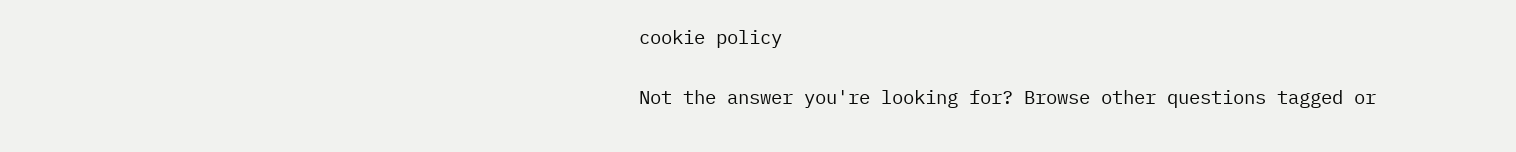cookie policy

Not the answer you're looking for? Browse other questions tagged or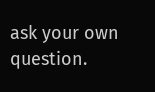ask your own question.